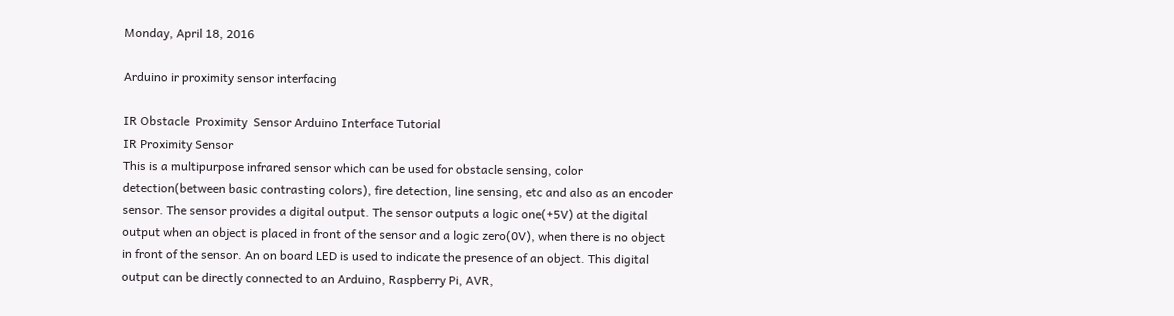Monday, April 18, 2016

Arduino ir proximity sensor interfacing

IR Obstacle  Proximity  Sensor Arduino Interface Tutorial
IR Proximity Sensor
This is a multipurpose infrared sensor which can be used for obstacle sensing, color detection(between basic contrasting colors), fire detection, line sensing, etc and also as an encoder sensor. The sensor provides a digital output. The sensor outputs a logic one(+5V) at the digital output when an object is placed in front of the sensor and a logic zero(0V), when there is no object in front of the sensor. An on board LED is used to indicate the presence of an object. This digital output can be directly connected to an Arduino, Raspberry Pi, AVR,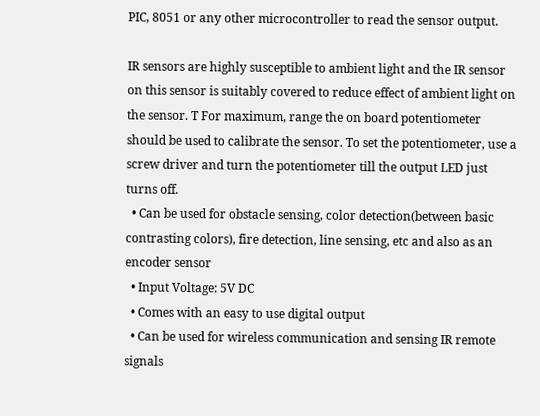PIC, 8051 or any other microcontroller to read the sensor output.

IR sensors are highly susceptible to ambient light and the IR sensor on this sensor is suitably covered to reduce effect of ambient light on the sensor. T For maximum, range the on board potentiometer should be used to calibrate the sensor. To set the potentiometer, use a screw driver and turn the potentiometer till the output LED just turns off.
  • Can be used for obstacle sensing, color detection(between basic contrasting colors), fire detection, line sensing, etc and also as an encoder sensor
  • Input Voltage: 5V DC
  • Comes with an easy to use digital output
  • Can be used for wireless communication and sensing IR remote signals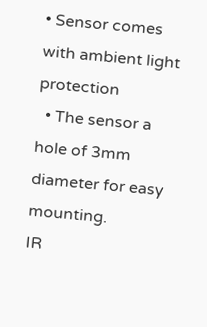• Sensor comes with ambient light protection
  • The sensor a hole of 3mm diameter for easy mounting.
IR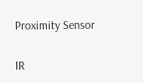Proximity Sensor

IR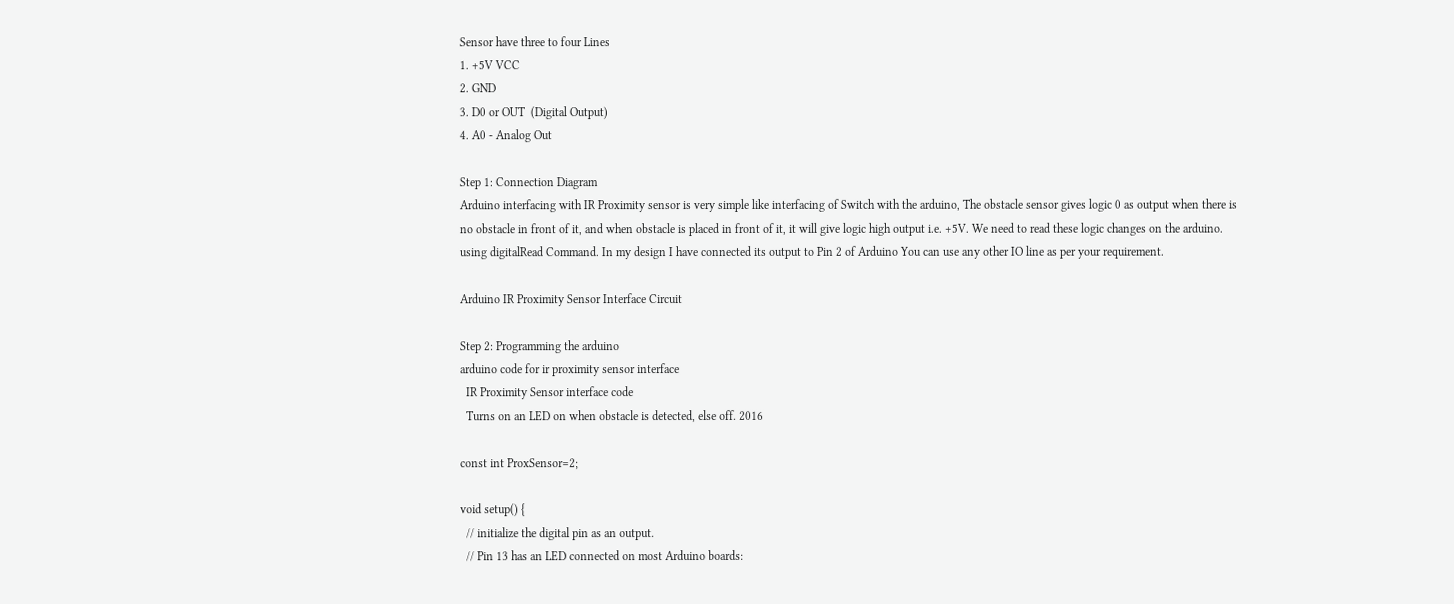Sensor have three to four Lines
1. +5V VCC
2. GND
3. D0 or OUT  (Digital Output)
4. A0 - Analog Out

Step 1: Connection Diagram
Arduino interfacing with IR Proximity sensor is very simple like interfacing of Switch with the arduino, The obstacle sensor gives logic 0 as output when there is no obstacle in front of it, and when obstacle is placed in front of it, it will give logic high output i.e. +5V. We need to read these logic changes on the arduino. using digitalRead Command. In my design I have connected its output to Pin 2 of Arduino You can use any other IO line as per your requirement.

Arduino IR Proximity Sensor Interface Circuit

Step 2: Programming the arduino
arduino code for ir proximity sensor interface
  IR Proximity Sensor interface code
  Turns on an LED on when obstacle is detected, else off. 2016

const int ProxSensor=2;

void setup() {
  // initialize the digital pin as an output.
  // Pin 13 has an LED connected on most Arduino boards: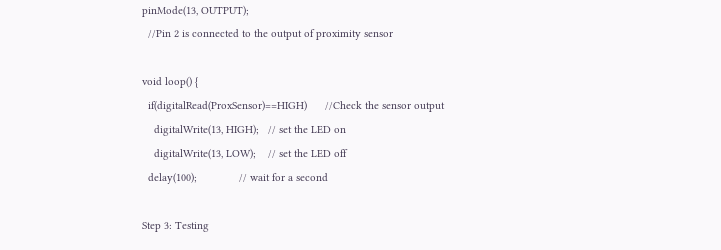pinMode(13, OUTPUT);
  //Pin 2 is connected to the output of proximity sensor

void loop() {
  if(digitalRead(ProxSensor)==HIGH)      //Check the sensor output
    digitalWrite(13, HIGH);   // set the LED on
    digitalWrite(13, LOW);    // set the LED off
  delay(100);              // wait for a second

Step 3: Testing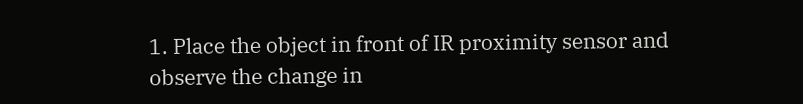1. Place the object in front of IR proximity sensor and observe the change in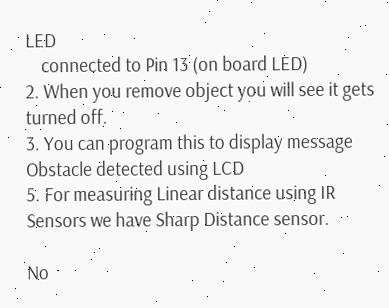LED
    connected to Pin 13 (on board LED)
2. When you remove object you will see it gets turned off.
3. You can program this to display message Obstacle detected using LCD
5. For measuring Linear distance using IR Sensors we have Sharp Distance sensor.

No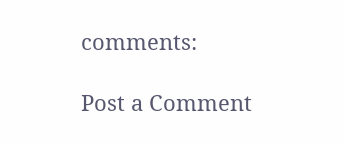comments:

Post a Comment